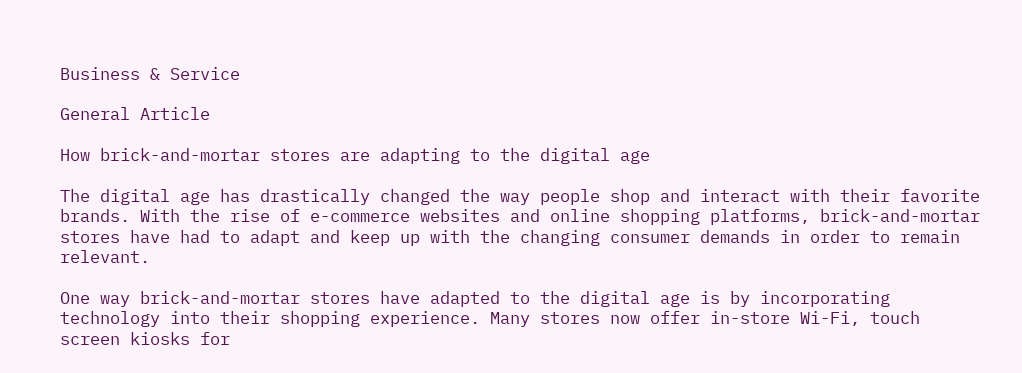Business & Service

General Article

How brick-and-mortar stores are adapting to the digital age

The digital age has drastically changed the way people shop and interact with their favorite brands. With the rise of e-commerce websites and online shopping platforms, brick-and-mortar stores have had to adapt and keep up with the changing consumer demands in order to remain relevant.

One way brick-and-mortar stores have adapted to the digital age is by incorporating technology into their shopping experience. Many stores now offer in-store Wi-Fi, touch screen kiosks for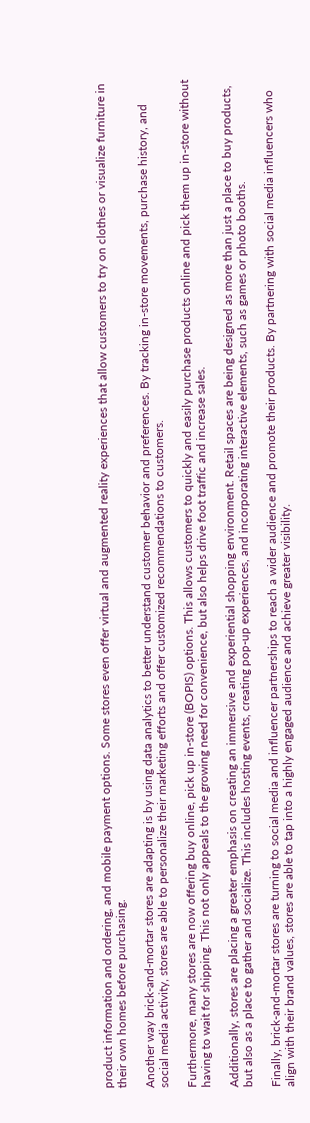product information and ordering, and mobile payment options. Some stores even offer virtual and augmented reality experiences that allow customers to try on clothes or visualize furniture in their own homes before purchasing.

Another way brick-and-mortar stores are adapting is by using data analytics to better understand customer behavior and preferences. By tracking in-store movements, purchase history, and social media activity, stores are able to personalize their marketing efforts and offer customized recommendations to customers.

Furthermore, many stores are now offering buy online, pick up in-store (BOPIS) options. This allows customers to quickly and easily purchase products online and pick them up in-store without having to wait for shipping. This not only appeals to the growing need for convenience, but also helps drive foot traffic and increase sales.

Additionally, stores are placing a greater emphasis on creating an immersive and experiential shopping environment. Retail spaces are being designed as more than just a place to buy products, but also as a place to gather and socialize. This includes hosting events, creating pop-up experiences, and incorporating interactive elements, such as games or photo booths.

Finally, brick-and-mortar stores are turning to social media and influencer partnerships to reach a wider audience and promote their products. By partnering with social media influencers who align with their brand values, stores are able to tap into a highly engaged audience and achieve greater visibility.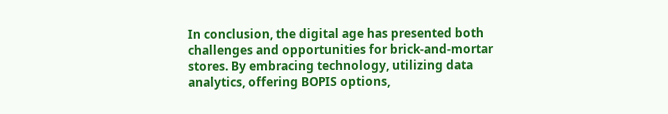In conclusion, the digital age has presented both challenges and opportunities for brick-and-mortar stores. By embracing technology, utilizing data analytics, offering BOPIS options,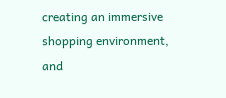creating an immersive shopping environment, and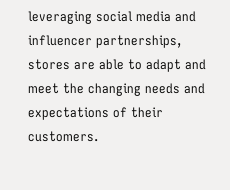leveraging social media and influencer partnerships, stores are able to adapt and meet the changing needs and expectations of their customers.